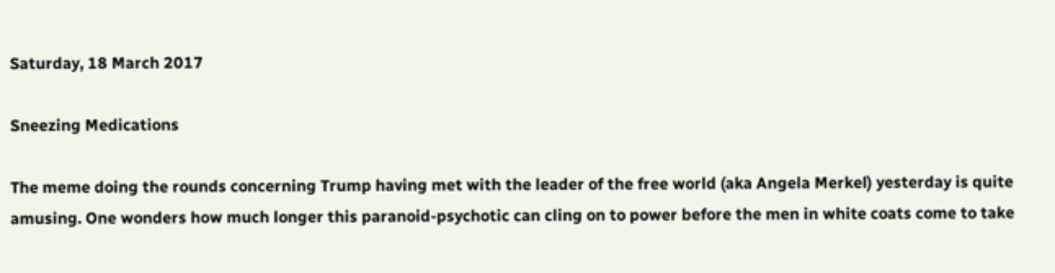Saturday, 18 March 2017

Sneezing Medications

The meme doing the rounds concerning Trump having met with the leader of the free world (aka Angela Merkel) yesterday is quite amusing. One wonders how much longer this paranoid-psychotic can cling on to power before the men in white coats come to take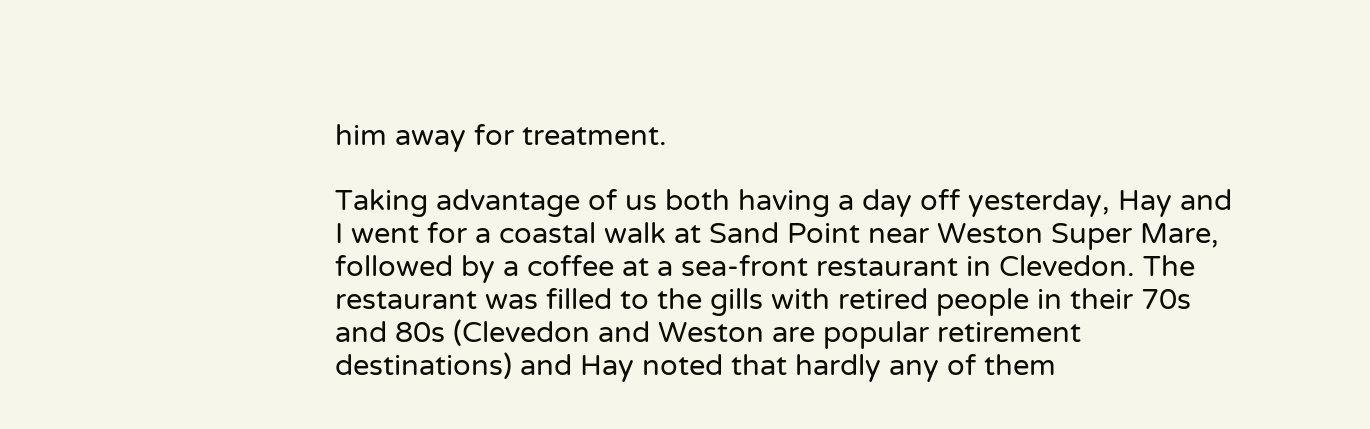him away for treatment.

Taking advantage of us both having a day off yesterday, Hay and I went for a coastal walk at Sand Point near Weston Super Mare, followed by a coffee at a sea-front restaurant in Clevedon. The restaurant was filled to the gills with retired people in their 70s and 80s (Clevedon and Weston are popular retirement destinations) and Hay noted that hardly any of them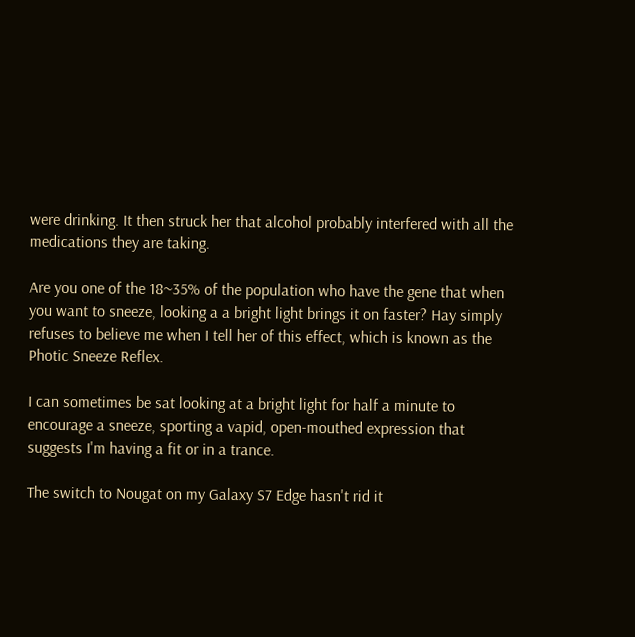were drinking. It then struck her that alcohol probably interfered with all the medications they are taking.

Are you one of the 18~35% of the population who have the gene that when you want to sneeze, looking a a bright light brings it on faster? Hay simply refuses to believe me when I tell her of this effect, which is known as the Photic Sneeze Reflex.

I can sometimes be sat looking at a bright light for half a minute to encourage a sneeze, sporting a vapid, open-mouthed expression that suggests I'm having a fit or in a trance.

The switch to Nougat on my Galaxy S7 Edge hasn't rid it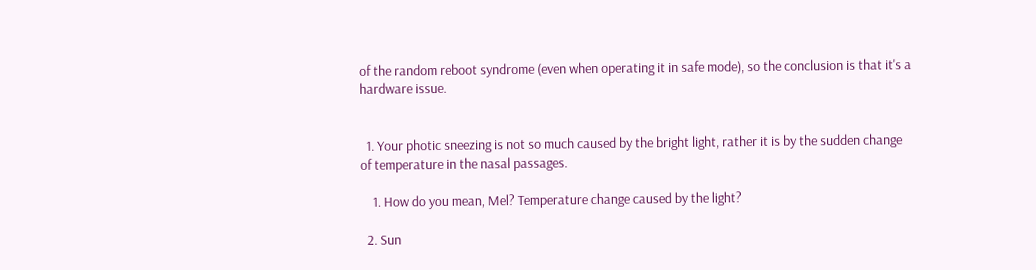of the random reboot syndrome (even when operating it in safe mode), so the conclusion is that it's a hardware issue.


  1. Your photic sneezing is not so much caused by the bright light, rather it is by the sudden change of temperature in the nasal passages.

    1. How do you mean, Mel? Temperature change caused by the light?

  2. Sun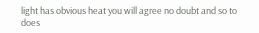light has obvious heat you will agree no doubt and so to does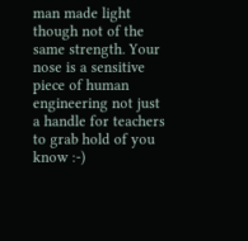man made light though not of the same strength. Your nose is a sensitive piece of human engineering not just a handle for teachers to grab hold of you know :-)